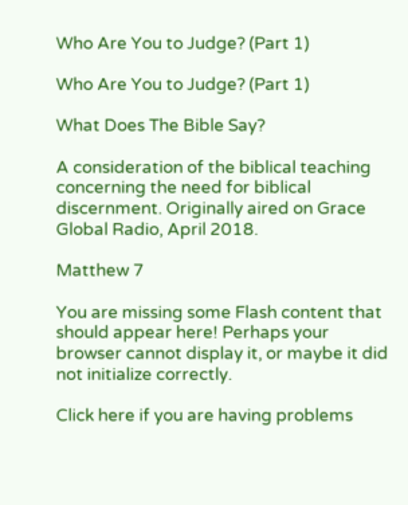Who Are You to Judge? (Part 1)

Who Are You to Judge? (Part 1)

What Does The Bible Say?

A consideration of the biblical teaching concerning the need for biblical discernment. Originally aired on Grace Global Radio, April 2018.

Matthew 7

You are missing some Flash content that should appear here! Perhaps your browser cannot display it, or maybe it did not initialize correctly.

Click here if you are having problems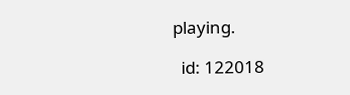playing.

  id: 122018